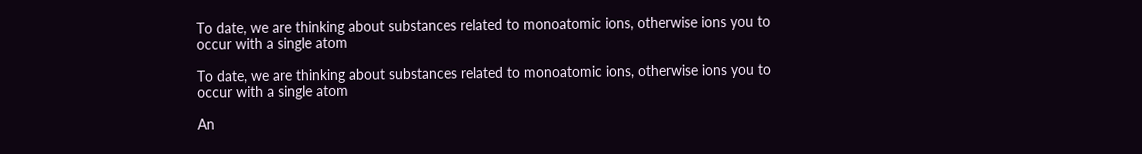To date, we are thinking about substances related to monoatomic ions, otherwise ions you to occur with a single atom

To date, we are thinking about substances related to monoatomic ions, otherwise ions you to occur with a single atom

An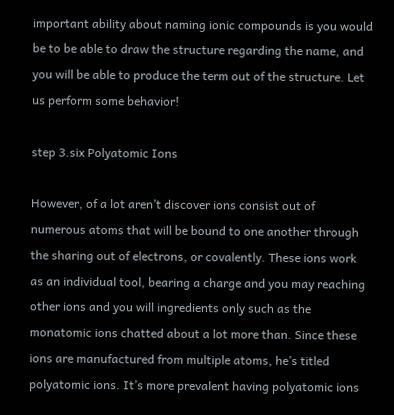important ability about naming ionic compounds is you would be to be able to draw the structure regarding the name, and you will be able to produce the term out of the structure. Let us perform some behavior!

step 3.six Polyatomic Ions

However, of a lot aren’t discover ions consist out of numerous atoms that will be bound to one another through the sharing out of electrons, or covalently. These ions work as an individual tool, bearing a charge and you may reaching other ions and you will ingredients only such as the monatomic ions chatted about a lot more than. Since these ions are manufactured from multiple atoms, he’s titled polyatomic ions. It’s more prevalent having polyatomic ions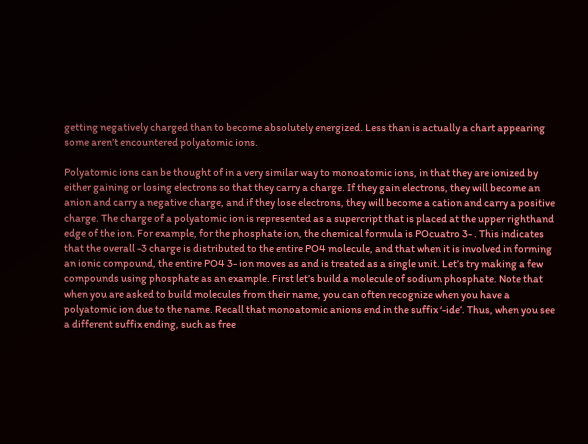getting negatively charged than to become absolutely energized. Less than is actually a chart appearing some aren’t encountered polyatomic ions.

Polyatomic ions can be thought of in a very similar way to monoatomic ions, in that they are ionized by either gaining or losing electrons so that they carry a charge. If they gain electrons, they will become an anion and carry a negative charge, and if they lose electrons, they will become a cation and carry a positive charge. The charge of a polyatomic ion is represented as a supercript that is placed at the upper righthand edge of the ion. For example, for the phosphate ion, the chemical formula is POcuatro 3- . This indicates that the overall -3 charge is distributed to the entire PO4 molecule, and that when it is involved in forming an ionic compound, the entire PO4 3- ion moves as and is treated as a single unit. Let’s try making a few compounds using phosphate as an example. First let’s build a molecule of sodium phosphate. Note that when you are asked to build molecules from their name, you can often recognize when you have a polyatomic ion due to the name. Recall that monoatomic anions end in the suffix ‘-ide’. Thus, when you see a different suffix ending, such as free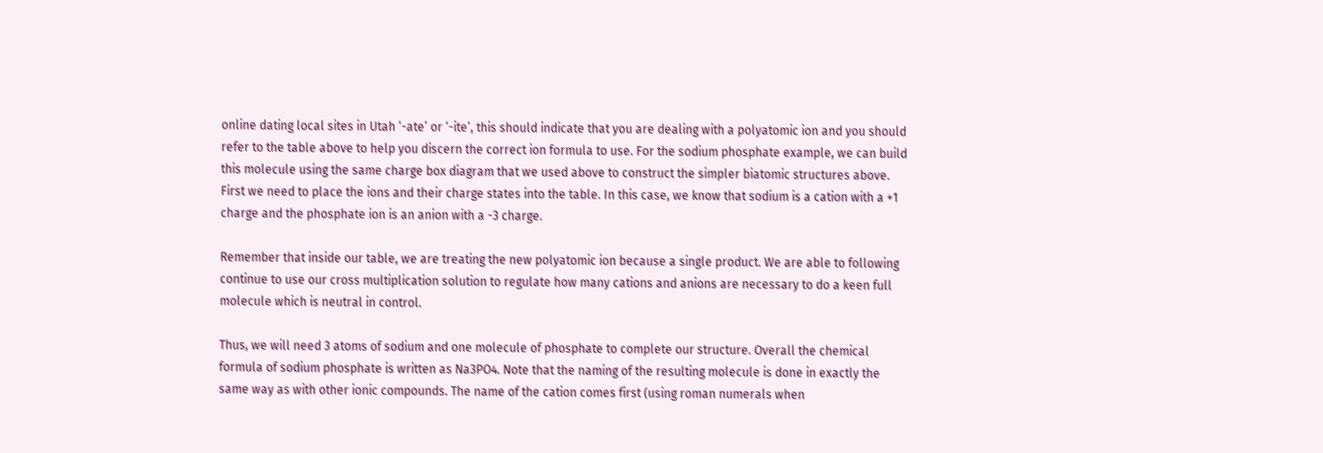online dating local sites in Utah ‘-ate’ or ‘-ite’, this should indicate that you are dealing with a polyatomic ion and you should refer to the table above to help you discern the correct ion formula to use. For the sodium phosphate example, we can build this molecule using the same charge box diagram that we used above to construct the simpler biatomic structures above. First we need to place the ions and their charge states into the table. In this case, we know that sodium is a cation with a +1 charge and the phosphate ion is an anion with a -3 charge.

Remember that inside our table, we are treating the new polyatomic ion because a single product. We are able to following continue to use our cross multiplication solution to regulate how many cations and anions are necessary to do a keen full molecule which is neutral in control.

Thus, we will need 3 atoms of sodium and one molecule of phosphate to complete our structure. Overall the chemical formula of sodium phosphate is written as Na3PO4. Note that the naming of the resulting molecule is done in exactly the same way as with other ionic compounds. The name of the cation comes first (using roman numerals when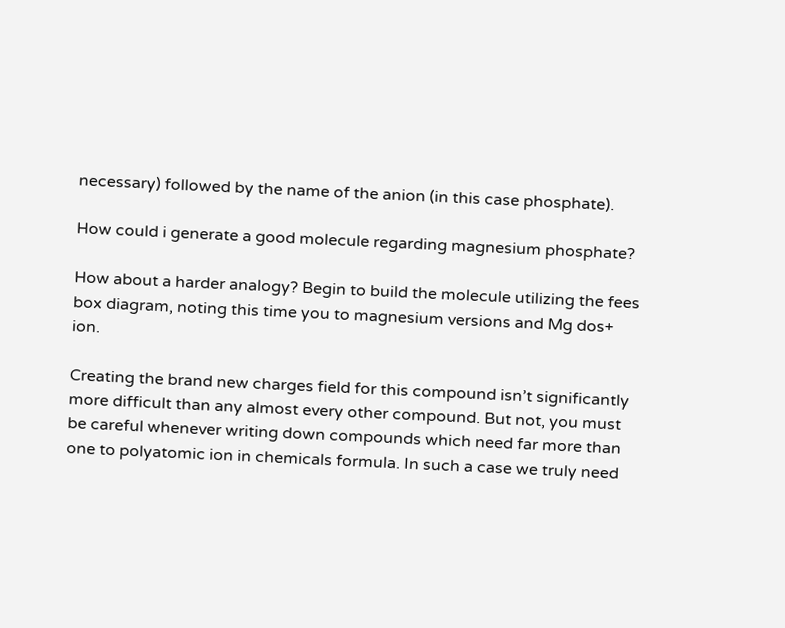necessary) followed by the name of the anion (in this case phosphate).

How could i generate a good molecule regarding magnesium phosphate?

How about a harder analogy? Begin to build the molecule utilizing the fees box diagram, noting this time you to magnesium versions and Mg dos+ ion.

Creating the brand new charges field for this compound isn’t significantly more difficult than any almost every other compound. But not, you must be careful whenever writing down compounds which need far more than one to polyatomic ion in chemicals formula. In such a case we truly need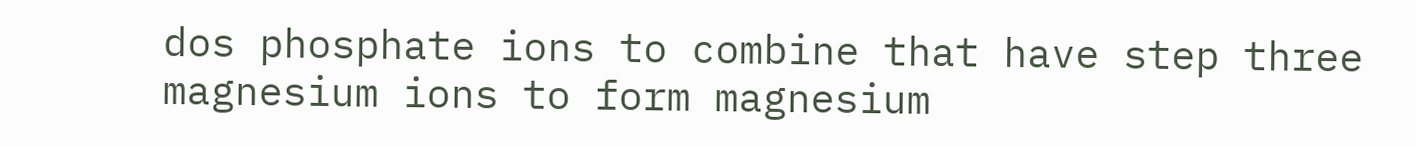dos phosphate ions to combine that have step three magnesium ions to form magnesium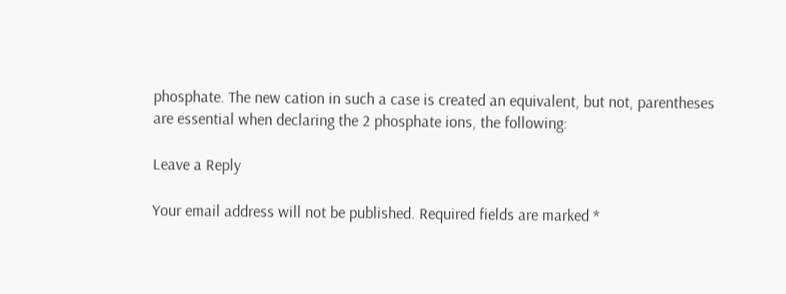phosphate. The new cation in such a case is created an equivalent, but not, parentheses are essential when declaring the 2 phosphate ions, the following:

Leave a Reply

Your email address will not be published. Required fields are marked *